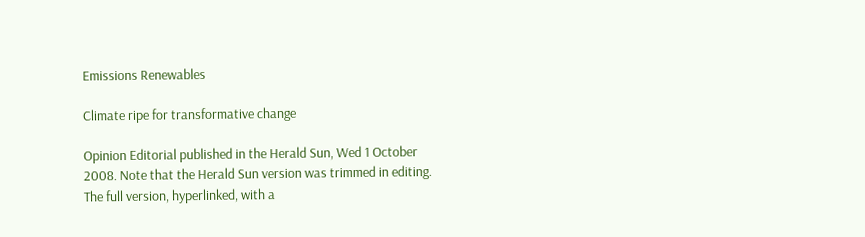Emissions Renewables

Climate ripe for transformative change

Opinion Editorial published in the Herald Sun, Wed 1 October 2008. Note that the Herald Sun version was trimmed in editing. The full version, hyperlinked, with a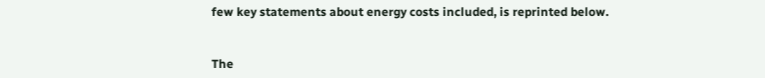few key statements about energy costs included, is reprinted below.


The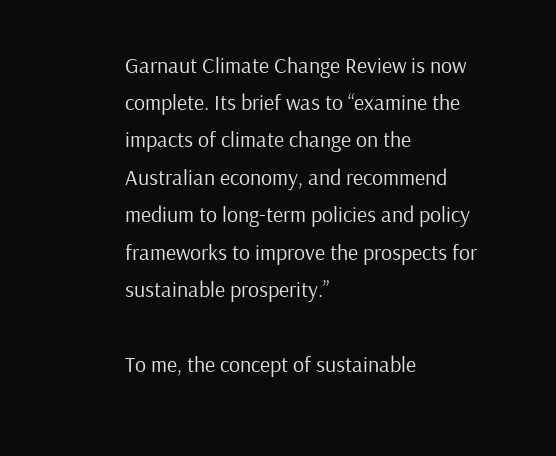Garnaut Climate Change Review is now complete. Its brief was to “examine the impacts of climate change on the Australian economy, and recommend medium to long-term policies and policy frameworks to improve the prospects for sustainable prosperity.”

To me, the concept of sustainable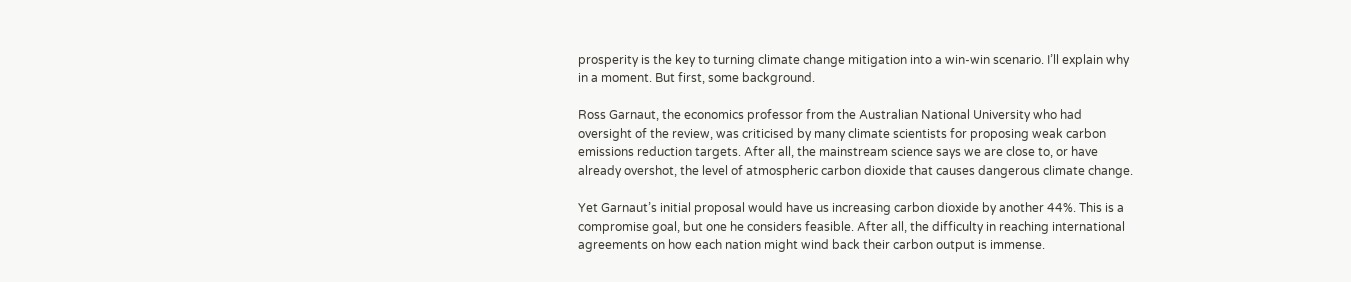prosperity is the key to turning climate change mitigation into a win-win scenario. I’ll explain why in a moment. But first, some background.

Ross Garnaut, the economics professor from the Australian National University who had oversight of the review, was criticised by many climate scientists for proposing weak carbon emissions reduction targets. After all, the mainstream science says we are close to, or have already overshot, the level of atmospheric carbon dioxide that causes dangerous climate change.

Yet Garnaut’s initial proposal would have us increasing carbon dioxide by another 44%. This is a compromise goal, but one he considers feasible. After all, the difficulty in reaching international agreements on how each nation might wind back their carbon output is immense.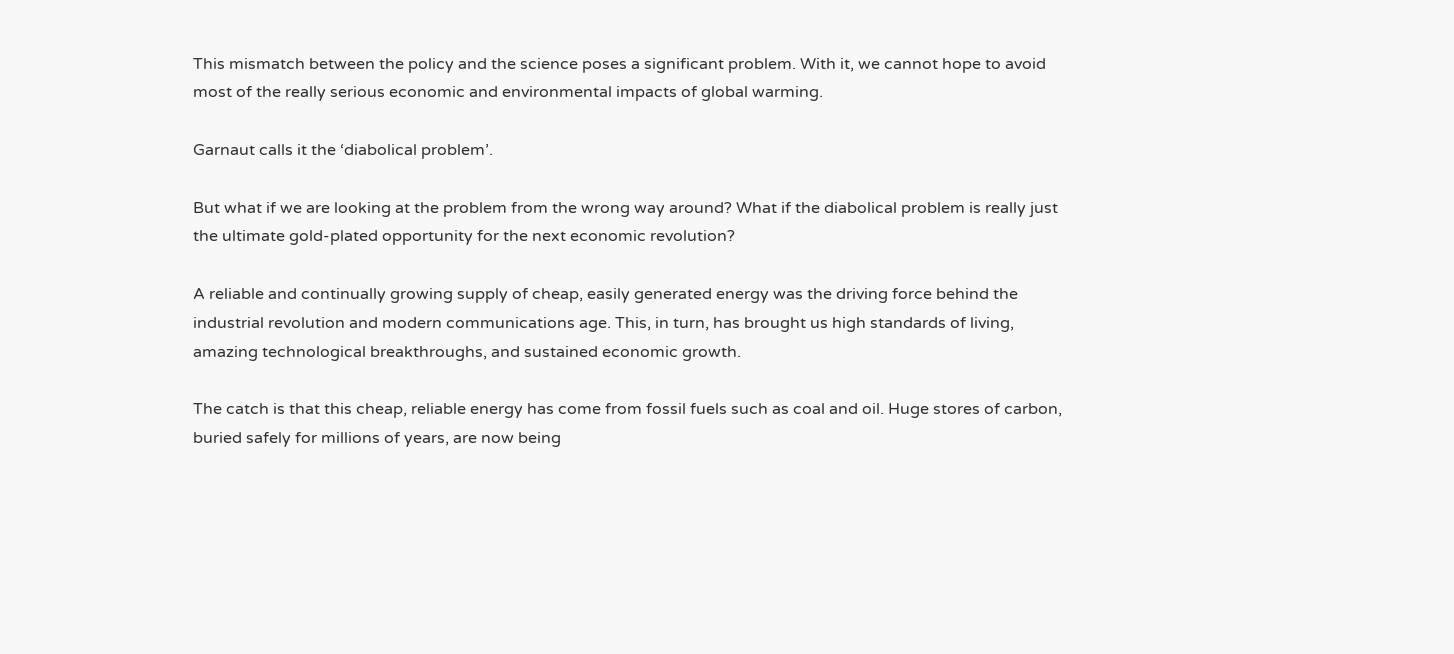This mismatch between the policy and the science poses a significant problem. With it, we cannot hope to avoid most of the really serious economic and environmental impacts of global warming.

Garnaut calls it the ‘diabolical problem’.

But what if we are looking at the problem from the wrong way around? What if the diabolical problem is really just the ultimate gold-plated opportunity for the next economic revolution?

A reliable and continually growing supply of cheap, easily generated energy was the driving force behind the industrial revolution and modern communications age. This, in turn, has brought us high standards of living, amazing technological breakthroughs, and sustained economic growth.

The catch is that this cheap, reliable energy has come from fossil fuels such as coal and oil. Huge stores of carbon, buried safely for millions of years, are now being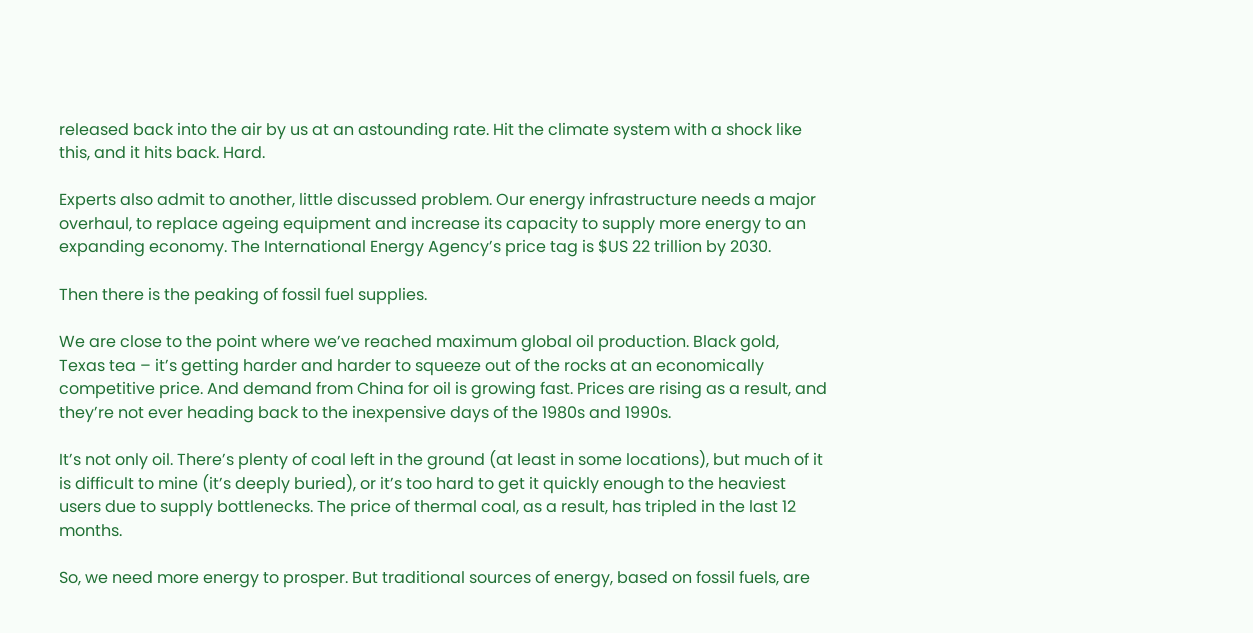released back into the air by us at an astounding rate. Hit the climate system with a shock like this, and it hits back. Hard.

Experts also admit to another, little discussed problem. Our energy infrastructure needs a major overhaul, to replace ageing equipment and increase its capacity to supply more energy to an expanding economy. The International Energy Agency’s price tag is $US 22 trillion by 2030.

Then there is the peaking of fossil fuel supplies.

We are close to the point where we’ve reached maximum global oil production. Black gold, Texas tea – it’s getting harder and harder to squeeze out of the rocks at an economically competitive price. And demand from China for oil is growing fast. Prices are rising as a result, and they’re not ever heading back to the inexpensive days of the 1980s and 1990s.

It’s not only oil. There’s plenty of coal left in the ground (at least in some locations), but much of it is difficult to mine (it’s deeply buried), or it’s too hard to get it quickly enough to the heaviest users due to supply bottlenecks. The price of thermal coal, as a result, has tripled in the last 12 months.

So, we need more energy to prosper. But traditional sources of energy, based on fossil fuels, are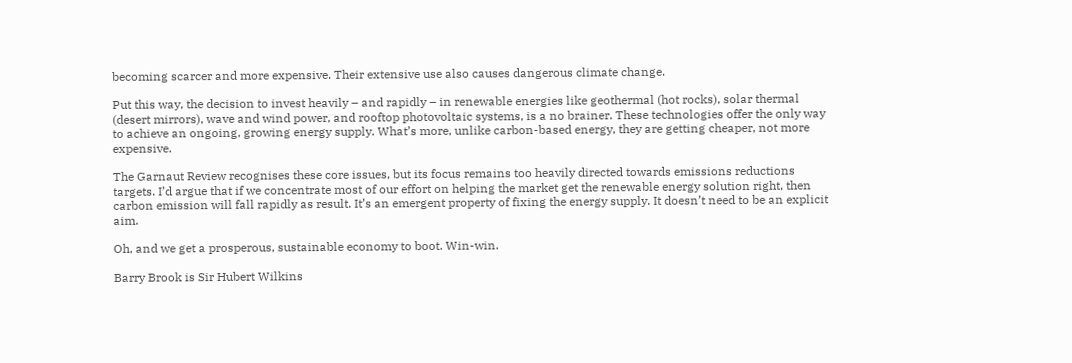becoming scarcer and more expensive. Their extensive use also causes dangerous climate change.

Put this way, the decision to invest heavily – and rapidly – in renewable energies like geothermal (hot rocks), solar thermal (desert mirrors), wave and wind power, and rooftop photovoltaic systems, is a no brainer. These technologies offer the only way to achieve an ongoing, growing energy supply. What’s more, unlike carbon-based energy, they are getting cheaper, not more expensive.

The Garnaut Review recognises these core issues, but its focus remains too heavily directed towards emissions reductions targets. I’d argue that if we concentrate most of our effort on helping the market get the renewable energy solution right, then carbon emission will fall rapidly as result. It’s an emergent property of fixing the energy supply. It doesn’t need to be an explicit aim.

Oh, and we get a prosperous, sustainable economy to boot. Win-win.

Barry Brook is Sir Hubert Wilkins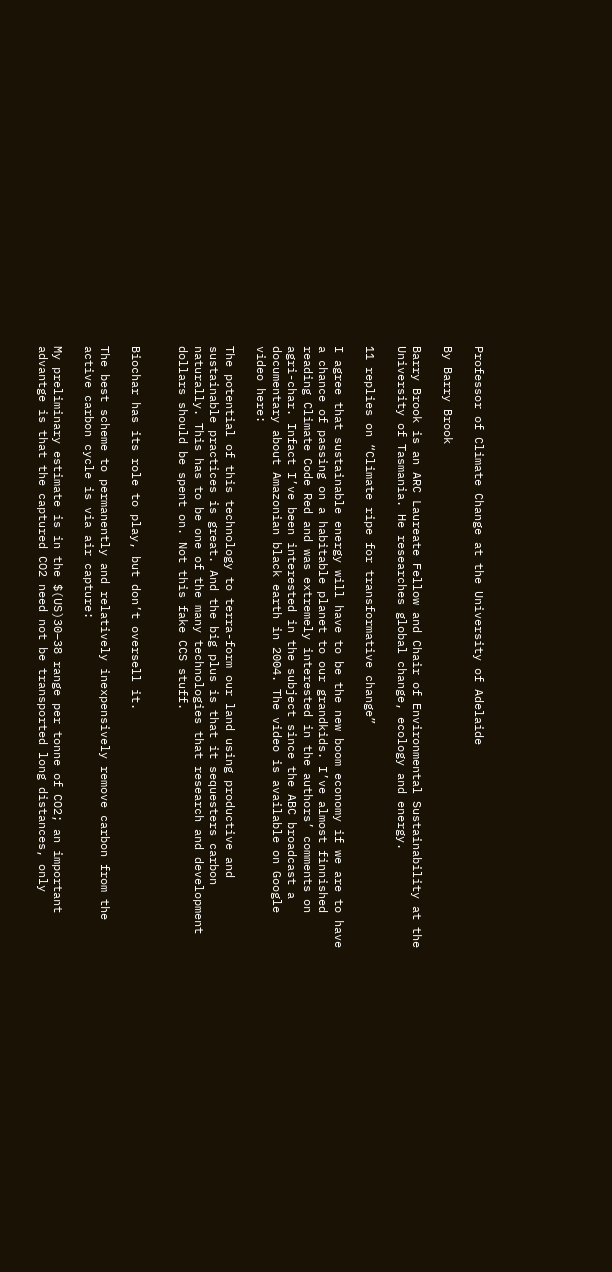Professor of Climate Change at the University of Adelaide

By Barry Brook

Barry Brook is an ARC Laureate Fellow and Chair of Environmental Sustainability at the University of Tasmania. He researches global change, ecology and energy.

11 replies on “Climate ripe for transformative change”

I agree that sustainable energy will have to be the new boom economy if we are to have a chance of passing on a habitable planet to our grandkids. I’ve almost finnished reading Climate Code Red and was extremely interested in the authors’ comments on agri-char. Infact I’ve been interested in the subject since the ABC broadcast a documentary about Amazonian black earth in 2004. The video is available on Google video here:

The potential of this technology to terra-form our land using productive and sustainable practices is great. And the big plus is that it sequesters carbon naturally. This has to be one of the many technologies that research and development dollars should be spent on. Not this fake CCS stuff.


Biochar has its role to play, but don’t oversell it.

The best scheme to permanently and relatively inexpensively remove carbon from the active carbon cycle is via air capture:

My preliminary estimate is in the $(US)30–38 range per tonne of CO2; an important advantge is that the captured CO2 need not be transported long distances, only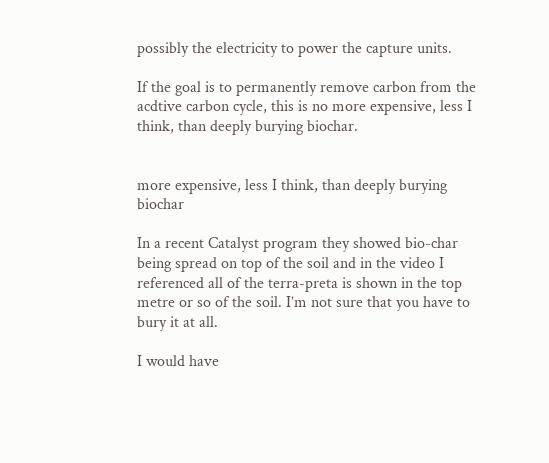possibly the electricity to power the capture units.

If the goal is to permanently remove carbon from the acdtive carbon cycle, this is no more expensive, less I think, than deeply burying biochar.


more expensive, less I think, than deeply burying biochar

In a recent Catalyst program they showed bio-char being spread on top of the soil and in the video I referenced all of the terra-preta is shown in the top metre or so of the soil. I’m not sure that you have to bury it at all.

I would have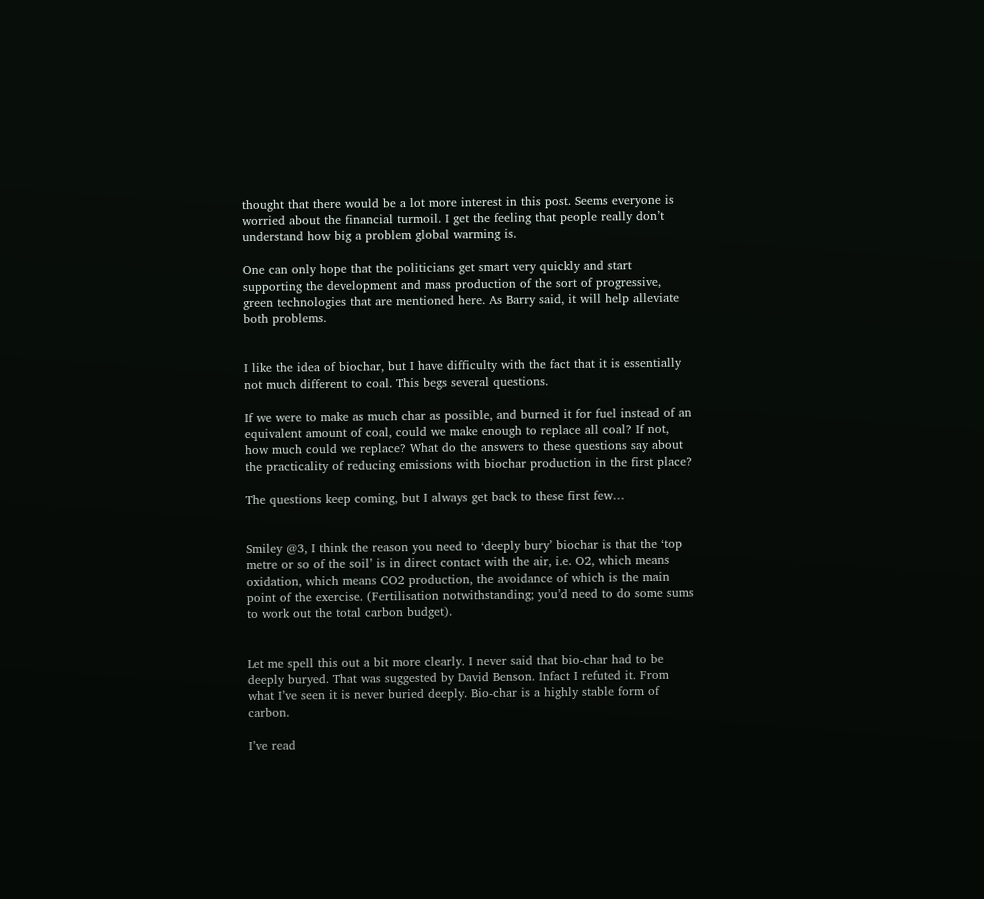thought that there would be a lot more interest in this post. Seems everyone is worried about the financial turmoil. I get the feeling that people really don’t understand how big a problem global warming is.

One can only hope that the politicians get smart very quickly and start supporting the development and mass production of the sort of progressive, green technologies that are mentioned here. As Barry said, it will help alleviate both problems.


I like the idea of biochar, but I have difficulty with the fact that it is essentially not much different to coal. This begs several questions.

If we were to make as much char as possible, and burned it for fuel instead of an equivalent amount of coal, could we make enough to replace all coal? If not, how much could we replace? What do the answers to these questions say about the practicality of reducing emissions with biochar production in the first place?

The questions keep coming, but I always get back to these first few…


Smiley @3, I think the reason you need to ‘deeply bury’ biochar is that the ‘top metre or so of the soil’ is in direct contact with the air, i.e. O2, which means oxidation, which means CO2 production, the avoidance of which is the main point of the exercise. (Fertilisation notwithstanding; you’d need to do some sums to work out the total carbon budget).


Let me spell this out a bit more clearly. I never said that bio-char had to be deeply buryed. That was suggested by David Benson. Infact I refuted it. From what I’ve seen it is never buried deeply. Bio-char is a highly stable form of carbon.

I’ve read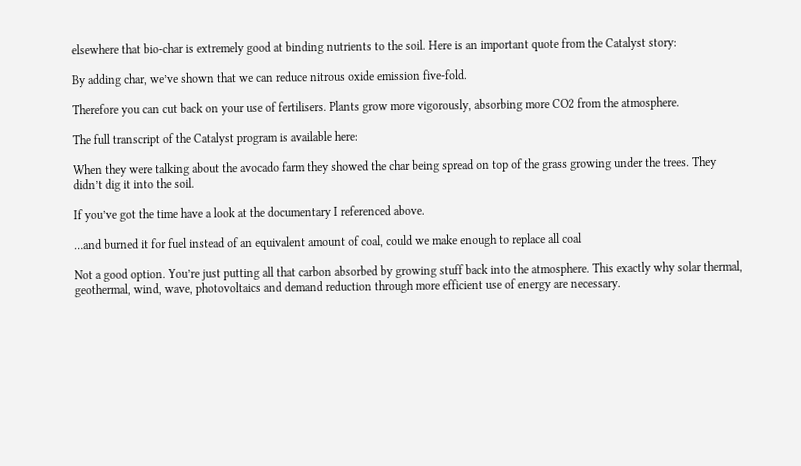elsewhere that bio-char is extremely good at binding nutrients to the soil. Here is an important quote from the Catalyst story:

By adding char, we’ve shown that we can reduce nitrous oxide emission five-fold.

Therefore you can cut back on your use of fertilisers. Plants grow more vigorously, absorbing more CO2 from the atmosphere.

The full transcript of the Catalyst program is available here:

When they were talking about the avocado farm they showed the char being spread on top of the grass growing under the trees. They didn’t dig it into the soil.

If you’ve got the time have a look at the documentary I referenced above.

…and burned it for fuel instead of an equivalent amount of coal, could we make enough to replace all coal

Not a good option. You’re just putting all that carbon absorbed by growing stuff back into the atmosphere. This exactly why solar thermal, geothermal, wind, wave, photovoltaics and demand reduction through more efficient use of energy are necessary.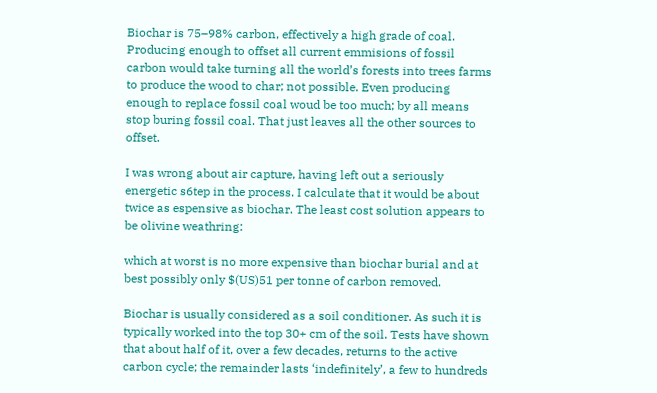Biochar is 75–98% carbon, effectively a high grade of coal. Producing enough to offset all current emmisions of fossil carbon would take turning all the world’s forests into trees farms to produce the wood to char; not possible. Even producing enough to replace fossil coal woud be too much; by all means stop buring fossil coal. That just leaves all the other sources to offset.

I was wrong about air capture, having left out a seriously energetic s6tep in the process. I calculate that it would be about twice as espensive as biochar. The least cost solution appears to be olivine weathring:

which at worst is no more expensive than biochar burial and at best possibly only $(US)51 per tonne of carbon removed.

Biochar is usually considered as a soil conditioner. As such it is typically worked into the top 30+ cm of the soil. Tests have shown that about half of it, over a few decades, returns to the active carbon cycle; the remainder lasts ‘indefinitely’, a few to hundreds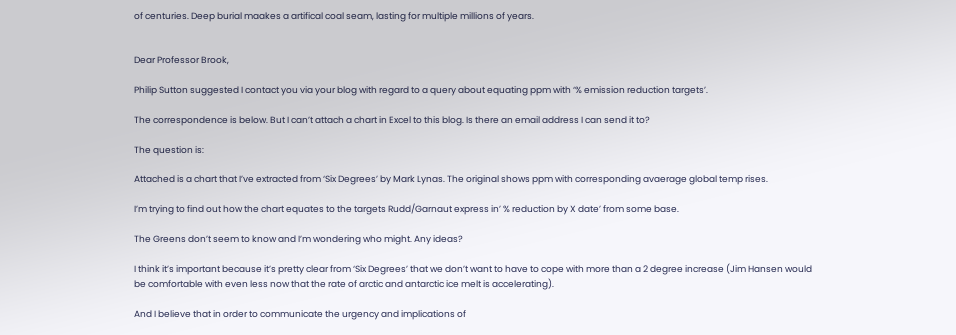of centuries. Deep burial maakes a artifical coal seam, lasting for multiple millions of years.


Dear Professor Brook,

Philip Sutton suggested I contact you via your blog with regard to a query about equating ppm with ‘% emission reduction targets’.

The correspondence is below. But I can’t attach a chart in Excel to this blog. Is there an email address I can send it to?

The question is:

Attached is a chart that I’ve extracted from ‘Six Degrees’ by Mark Lynas. The original shows ppm with corresponding avaerage global temp rises.

I’m trying to find out how the chart equates to the targets Rudd/Garnaut express in’ % reduction by X date’ from some base.

The Greens don’t seem to know and I’m wondering who might. Any ideas?

I think it’s important because it’s pretty clear from ‘Six Degrees’ that we don’t want to have to cope with more than a 2 degree increase (Jim Hansen would be comfortable with even less now that the rate of arctic and antarctic ice melt is accelerating).

And I believe that in order to communicate the urgency and implications of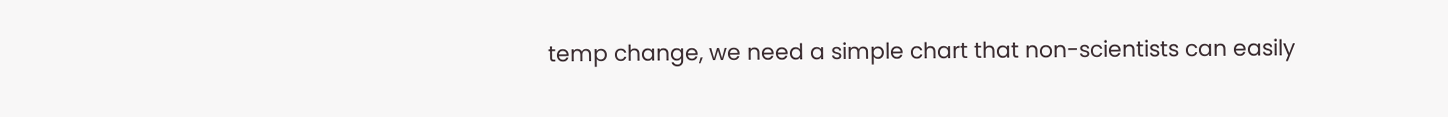temp change, we need a simple chart that non-scientists can easily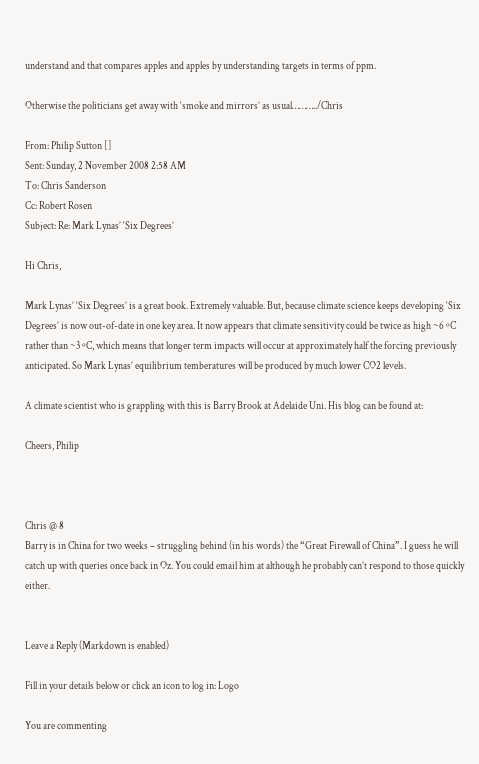understand and that compares apples and apples by understanding targets in terms of ppm.

Otherwise the politicians get away with ‘smoke and mirrors’ as usual………../Chris

From: Philip Sutton []
Sent: Sunday, 2 November 2008 2:58 AM
To: Chris Sanderson
Cc: Robert Rosen
Subject: Re: Mark Lynas’ ‘Six Degrees’

Hi Chris,

Mark Lynas’ ‘Six Degrees’ is a great book. Extremely valuable. But, because climate science keeps developing ‘Six Degrees’ is now out-of-date in one key area. It now appears that climate sensitivity could be twice as high ~6 ºC rather than ~3 ºC, which means that longer term impacts will occur at approximately half the forcing previously anticipated. So Mark Lynas’ equilibrium temberatures will be produced by much lower CO2 levels.

A climate scientist who is grappling with this is Barry Brook at Adelaide Uni. His blog can be found at:

Cheers, Philip



Chris @ 8
Barry is in China for two weeks – struggling behind (in his words) the “Great Firewall of China”. I guess he will catch up with queries once back in Oz. You could email him at although he probably can’t respond to those quickly either.


Leave a Reply (Markdown is enabled)

Fill in your details below or click an icon to log in: Logo

You are commenting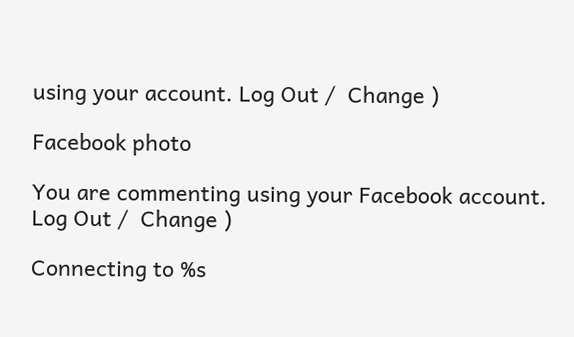using your account. Log Out /  Change )

Facebook photo

You are commenting using your Facebook account. Log Out /  Change )

Connecting to %s